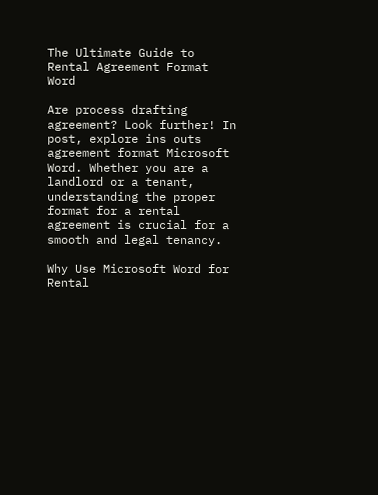The Ultimate Guide to Rental Agreement Format Word

Are process drafting agreement? Look further! In post, explore ins outs agreement format Microsoft Word. Whether you are a landlord or a tenant, understanding the proper format for a rental agreement is crucial for a smooth and legal tenancy.

Why Use Microsoft Word for Rental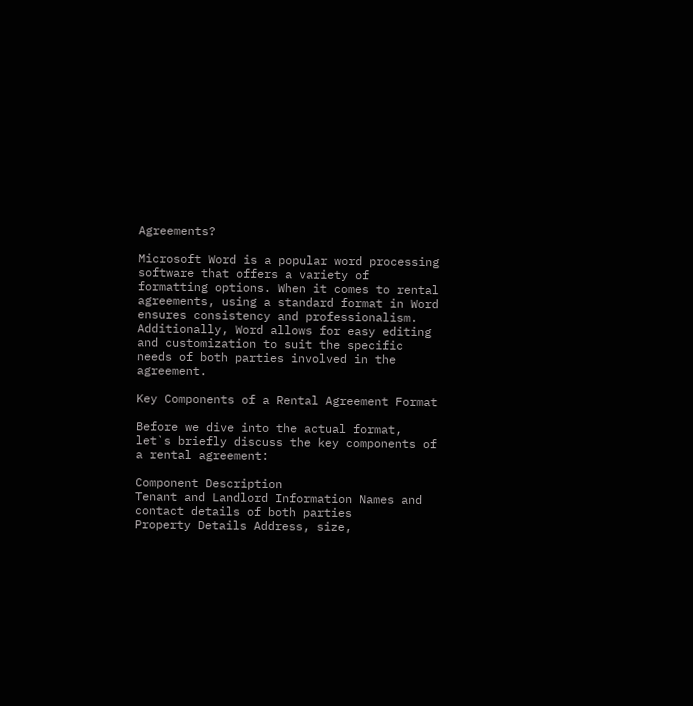Agreements?

Microsoft Word is a popular word processing software that offers a variety of formatting options. When it comes to rental agreements, using a standard format in Word ensures consistency and professionalism. Additionally, Word allows for easy editing and customization to suit the specific needs of both parties involved in the agreement.

Key Components of a Rental Agreement Format

Before we dive into the actual format, let`s briefly discuss the key components of a rental agreement:

Component Description
Tenant and Landlord Information Names and contact details of both parties
Property Details Address, size,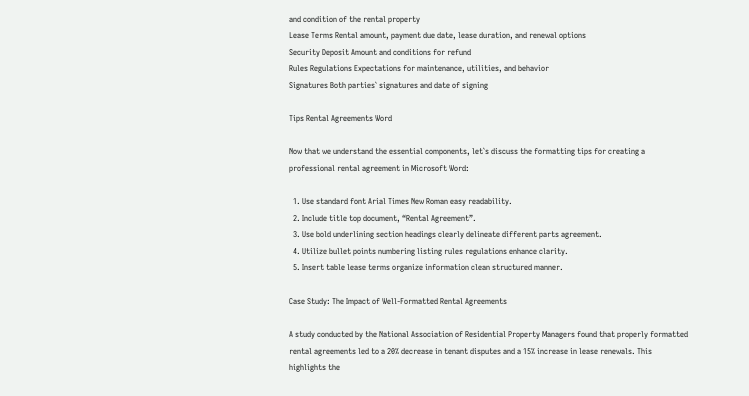and condition of the rental property
Lease Terms Rental amount, payment due date, lease duration, and renewal options
Security Deposit Amount and conditions for refund
Rules Regulations Expectations for maintenance, utilities, and behavior
Signatures Both parties` signatures and date of signing

Tips Rental Agreements Word

Now that we understand the essential components, let`s discuss the formatting tips for creating a professional rental agreement in Microsoft Word:

  1. Use standard font Arial Times New Roman easy readability.
  2. Include title top document, “Rental Agreement”.
  3. Use bold underlining section headings clearly delineate different parts agreement.
  4. Utilize bullet points numbering listing rules regulations enhance clarity.
  5. Insert table lease terms organize information clean structured manner.

Case Study: The Impact of Well-Formatted Rental Agreements

A study conducted by the National Association of Residential Property Managers found that properly formatted rental agreements led to a 20% decrease in tenant disputes and a 15% increase in lease renewals. This highlights the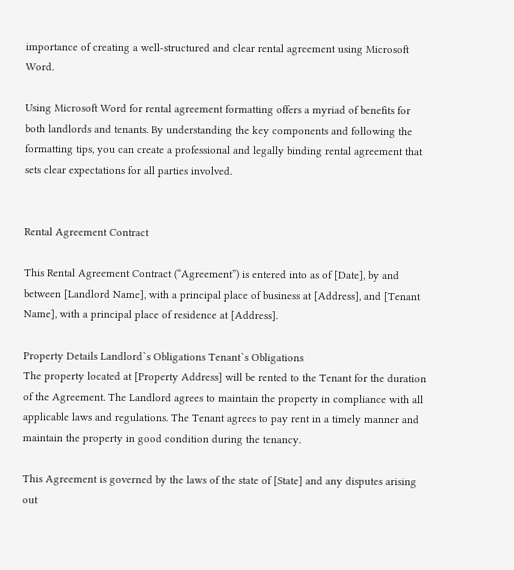importance of creating a well-structured and clear rental agreement using Microsoft Word.

Using Microsoft Word for rental agreement formatting offers a myriad of benefits for both landlords and tenants. By understanding the key components and following the formatting tips, you can create a professional and legally binding rental agreement that sets clear expectations for all parties involved.


Rental Agreement Contract

This Rental Agreement Contract (“Agreement”) is entered into as of [Date], by and between [Landlord Name], with a principal place of business at [Address], and [Tenant Name], with a principal place of residence at [Address].

Property Details Landlord`s Obligations Tenant`s Obligations
The property located at [Property Address] will be rented to the Tenant for the duration of the Agreement. The Landlord agrees to maintain the property in compliance with all applicable laws and regulations. The Tenant agrees to pay rent in a timely manner and maintain the property in good condition during the tenancy.

This Agreement is governed by the laws of the state of [State] and any disputes arising out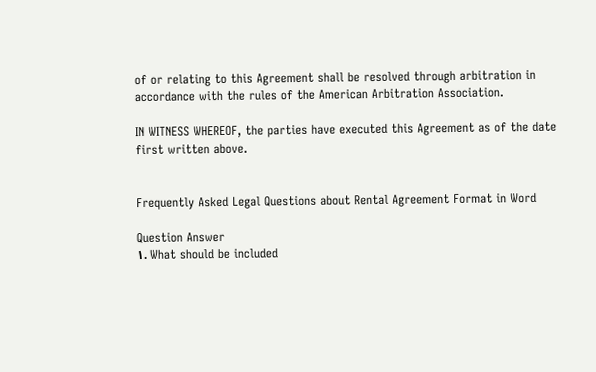of or relating to this Agreement shall be resolved through arbitration in accordance with the rules of the American Arbitration Association.

IN WITNESS WHEREOF, the parties have executed this Agreement as of the date first written above.


Frequently Asked Legal Questions about Rental Agreement Format in Word

Question Answer
۱. What should be included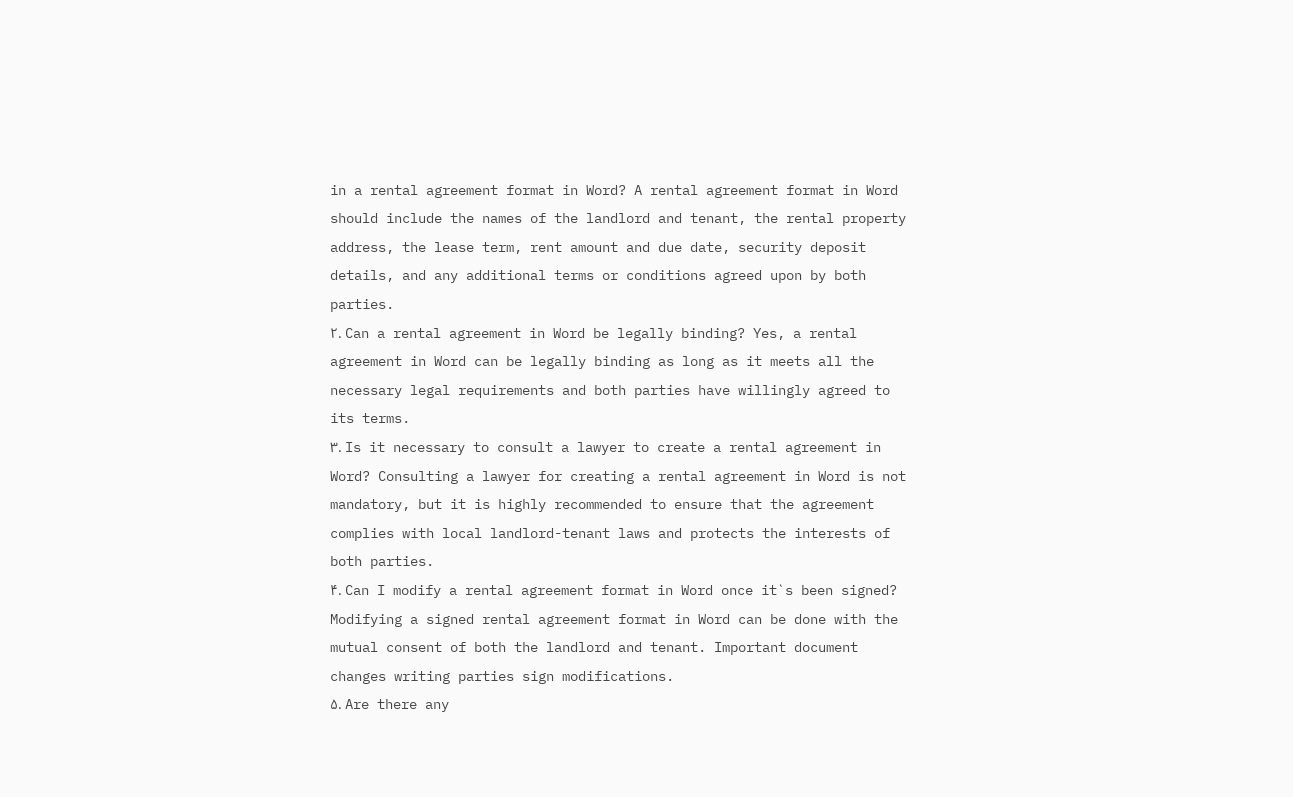in a rental agreement format in Word? A rental agreement format in Word should include the names of the landlord and tenant, the rental property address, the lease term, rent amount and due date, security deposit details, and any additional terms or conditions agreed upon by both parties.
۲. Can a rental agreement in Word be legally binding? Yes, a rental agreement in Word can be legally binding as long as it meets all the necessary legal requirements and both parties have willingly agreed to its terms.
۳. Is it necessary to consult a lawyer to create a rental agreement in Word? Consulting a lawyer for creating a rental agreement in Word is not mandatory, but it is highly recommended to ensure that the agreement complies with local landlord-tenant laws and protects the interests of both parties.
۴. Can I modify a rental agreement format in Word once it`s been signed? Modifying a signed rental agreement format in Word can be done with the mutual consent of both the landlord and tenant. Important document changes writing parties sign modifications.
۵. Are there any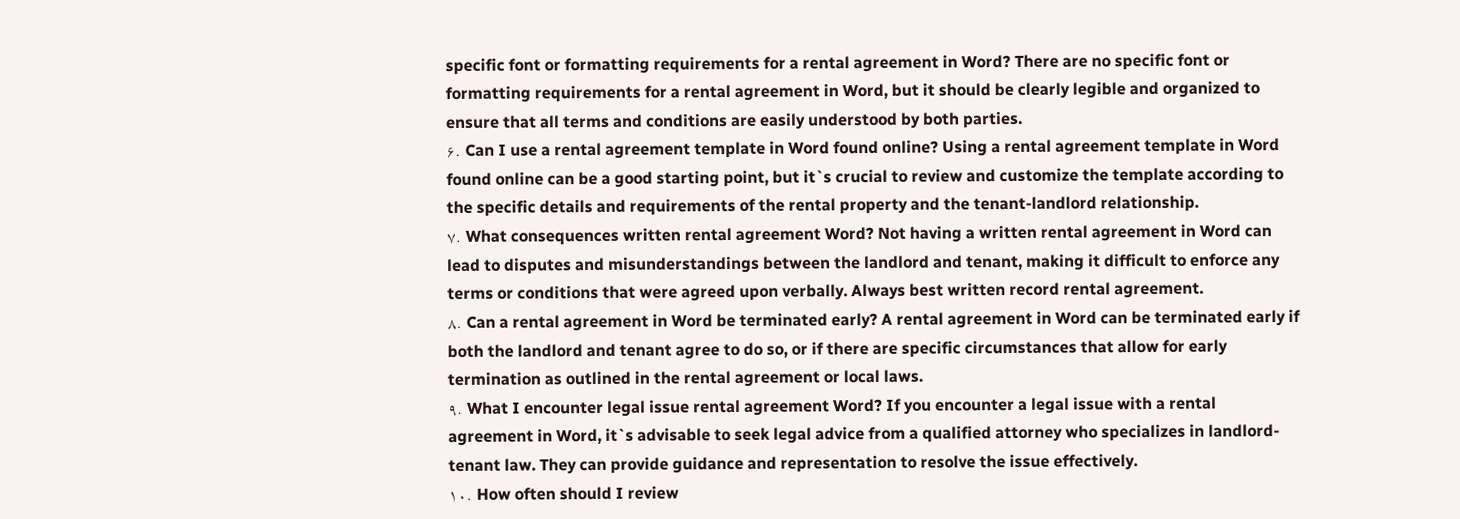specific font or formatting requirements for a rental agreement in Word? There are no specific font or formatting requirements for a rental agreement in Word, but it should be clearly legible and organized to ensure that all terms and conditions are easily understood by both parties.
۶. Can I use a rental agreement template in Word found online? Using a rental agreement template in Word found online can be a good starting point, but it`s crucial to review and customize the template according to the specific details and requirements of the rental property and the tenant-landlord relationship.
۷. What consequences written rental agreement Word? Not having a written rental agreement in Word can lead to disputes and misunderstandings between the landlord and tenant, making it difficult to enforce any terms or conditions that were agreed upon verbally. Always best written record rental agreement.
۸. Can a rental agreement in Word be terminated early? A rental agreement in Word can be terminated early if both the landlord and tenant agree to do so, or if there are specific circumstances that allow for early termination as outlined in the rental agreement or local laws.
۹. What I encounter legal issue rental agreement Word? If you encounter a legal issue with a rental agreement in Word, it`s advisable to seek legal advice from a qualified attorney who specializes in landlord-tenant law. They can provide guidance and representation to resolve the issue effectively.
۱۰. How often should I review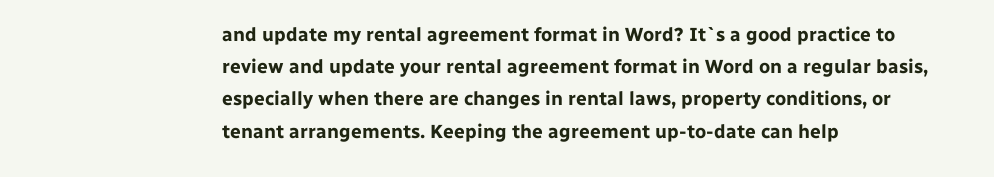and update my rental agreement format in Word? It`s a good practice to review and update your rental agreement format in Word on a regular basis, especially when there are changes in rental laws, property conditions, or tenant arrangements. Keeping the agreement up-to-date can help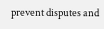prevent disputes and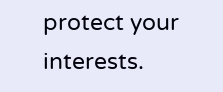protect your interests.